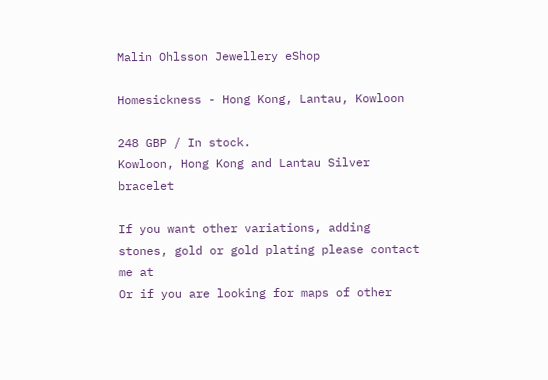Malin Ohlsson Jewellery eShop

Homesickness - Hong Kong, Lantau, Kowloon

248 GBP / In stock.
Kowloon, Hong Kong and Lantau Silver bracelet

If you want other variations, adding stones, gold or gold plating please contact me at
Or if you are looking for maps of other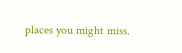places you might miss.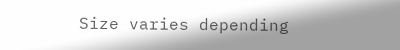Size varies depending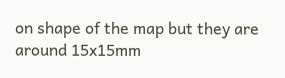on shape of the map but they are around 15x15mm